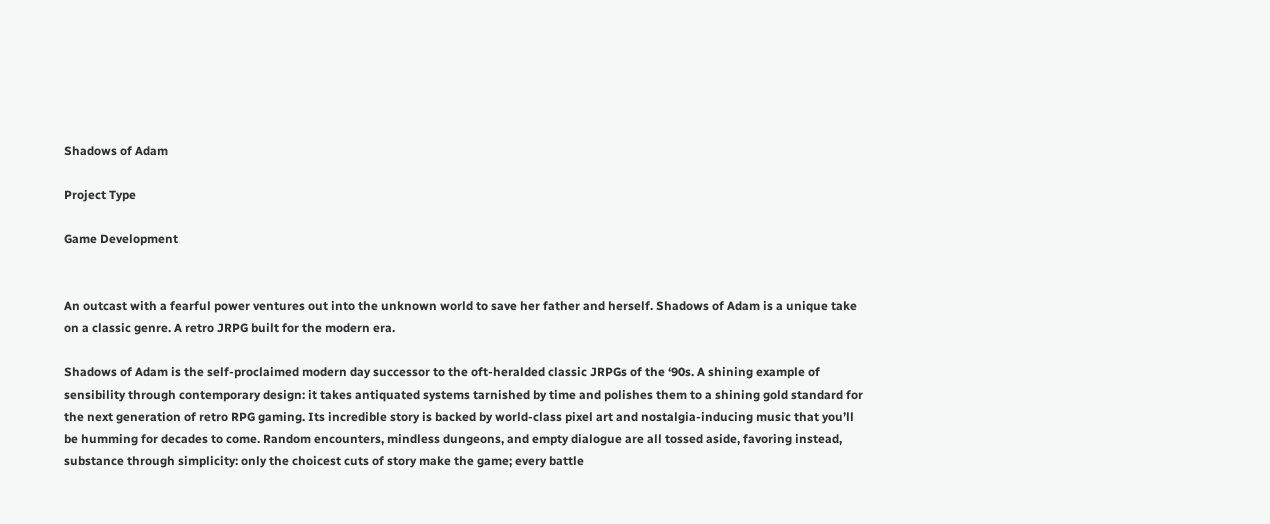Shadows of Adam

Project Type

Game Development


An outcast with a fearful power ventures out into the unknown world to save her father and herself. Shadows of Adam is a unique take on a classic genre. A retro JRPG built for the modern era.

Shadows of Adam is the self-proclaimed modern day successor to the oft-heralded classic JRPGs of the ‘90s. A shining example of sensibility through contemporary design: it takes antiquated systems tarnished by time and polishes them to a shining gold standard for the next generation of retro RPG gaming. Its incredible story is backed by world-class pixel art and nostalgia-inducing music that you’ll be humming for decades to come. Random encounters, mindless dungeons, and empty dialogue are all tossed aside, favoring instead, substance through simplicity: only the choicest cuts of story make the game; every battle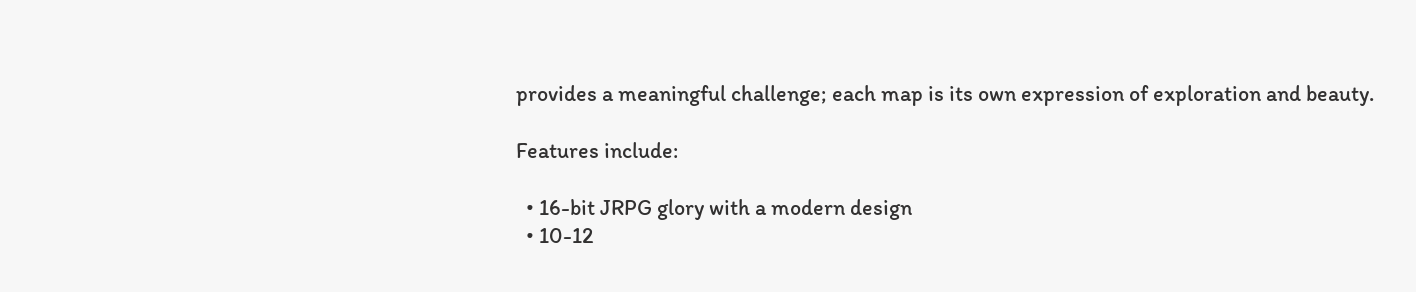provides a meaningful challenge; each map is its own expression of exploration and beauty.

Features include:

  • 16-bit JRPG glory with a modern design
  • 10-12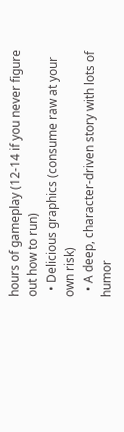hours of gameplay (12-14 if you never figure out how to run)
  • Delicious graphics (consume raw at your own risk)
  • A deep, character-driven story with lots of humor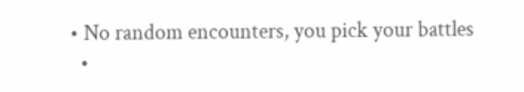• No random encounters, you pick your battles
  •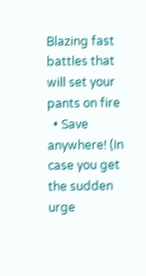Blazing fast battles that will set your pants on fire
  • Save anywhere! (In case you get the sudden urge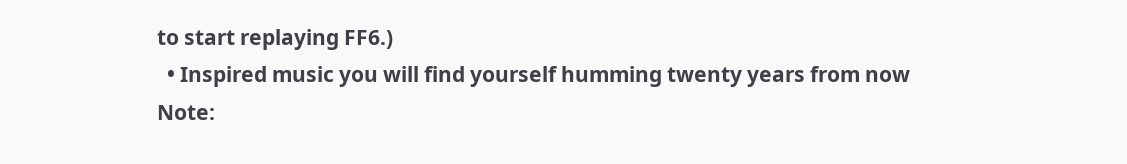to start replaying FF6.)
  • Inspired music you will find yourself humming twenty years from now
Note: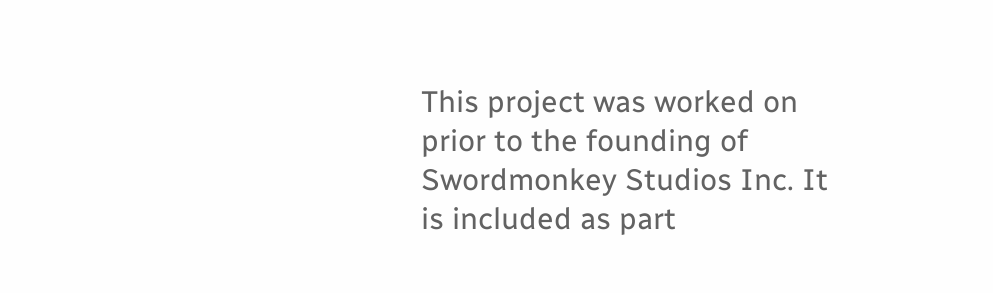This project was worked on prior to the founding of Swordmonkey Studios Inc. It is included as part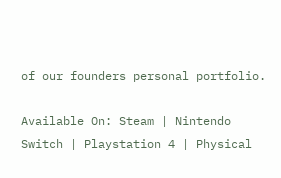of our founders personal portfolio.

Available On: Steam | Nintendo Switch | Playstation 4 | Physical